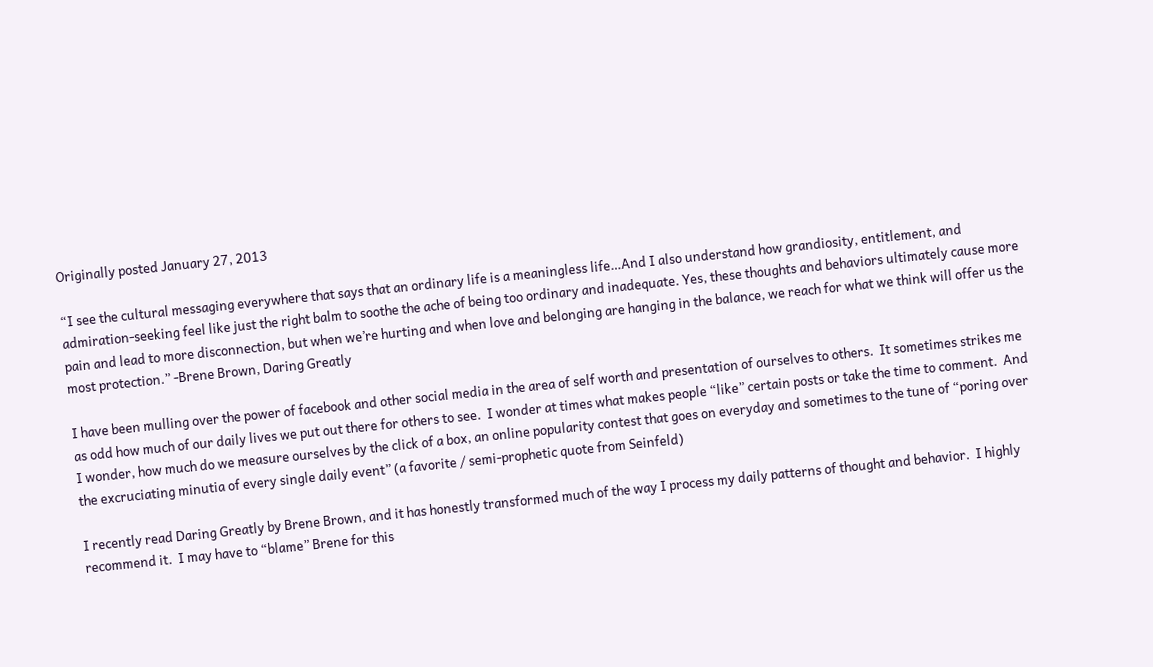Originally posted January 27, 2013

“I see the cultural messaging everywhere that says that an ordinary life is a meaningless life…And I also understand how grandiosity, entitlement, and admiration-seeking feel like just the right balm to soothe the ache of being too ordinary and inadequate. Yes, these thoughts and behaviors ultimately cause more pain and lead to more disconnection, but when we’re hurting and when love and belonging are hanging in the balance, we reach for what we think will offer us the most protection.” -Brene Brown, Daring Greatly

I have been mulling over the power of facebook and other social media in the area of self worth and presentation of ourselves to others.  It sometimes strikes me as odd how much of our daily lives we put out there for others to see.  I wonder at times what makes people “like” certain posts or take the time to comment.  And I wonder, how much do we measure ourselves by the click of a box, an online popularity contest that goes on everyday and sometimes to the tune of “poring over the excruciating minutia of every single daily event” (a favorite / semi-prophetic quote from Seinfeld)

I recently read Daring Greatly by Brene Brown, and it has honestly transformed much of the way I process my daily patterns of thought and behavior.  I highly recommend it.  I may have to “blame” Brene for this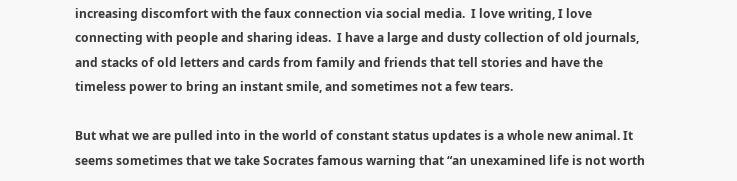increasing discomfort with the faux connection via social media.  I love writing, I love connecting with people and sharing ideas.  I have a large and dusty collection of old journals, and stacks of old letters and cards from family and friends that tell stories and have the timeless power to bring an instant smile, and sometimes not a few tears.

But what we are pulled into in the world of constant status updates is a whole new animal. It seems sometimes that we take Socrates famous warning that “an unexamined life is not worth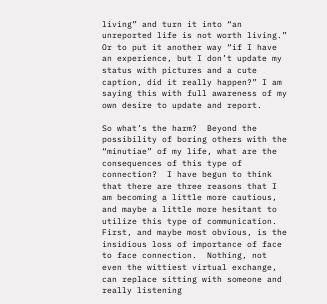living” and turn it into “an unreported life is not worth living.”  Or to put it another way “if I have an experience, but I don’t update my status with pictures and a cute caption, did it really happen?” I am saying this with full awareness of my own desire to update and report.

So what’s the harm?  Beyond the possibility of boring others with the “minutiae” of my life, what are the consequences of this type of connection?  I have begun to think that there are three reasons that I am becoming a little more cautious, and maybe a little more hesitant to utilize this type of communication.  First, and maybe most obvious, is the insidious loss of importance of face to face connection.  Nothing, not even the wittiest virtual exchange, can replace sitting with someone and really listening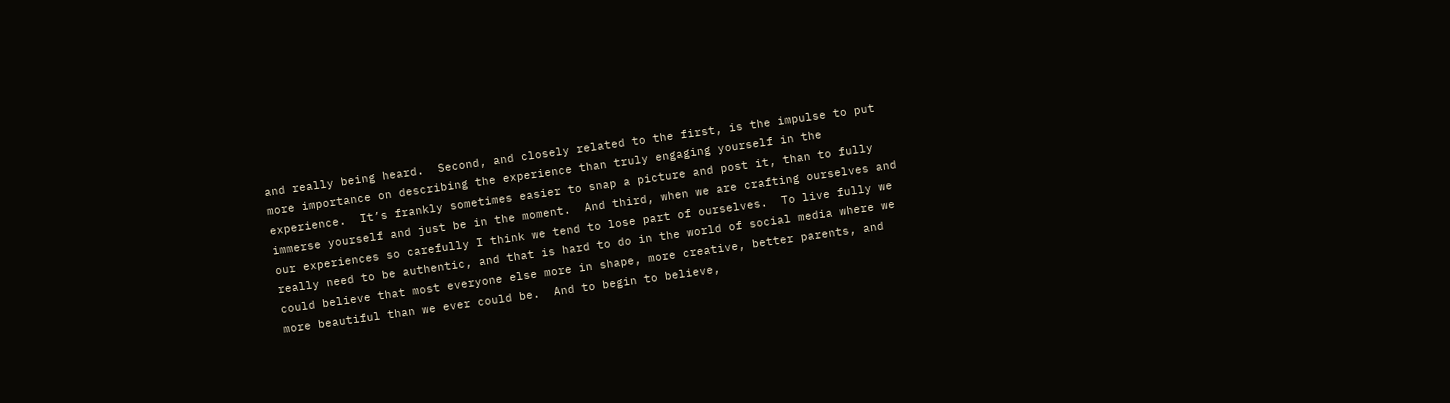and really being heard.  Second, and closely related to the first, is the impulse to put more importance on describing the experience than truly engaging yourself in the experience.  It’s frankly sometimes easier to snap a picture and post it, than to fully immerse yourself and just be in the moment.  And third, when we are crafting ourselves and our experiences so carefully I think we tend to lose part of ourselves.  To live fully we really need to be authentic, and that is hard to do in the world of social media where we could believe that most everyone else more in shape, more creative, better parents, and more beautiful than we ever could be.  And to begin to believe,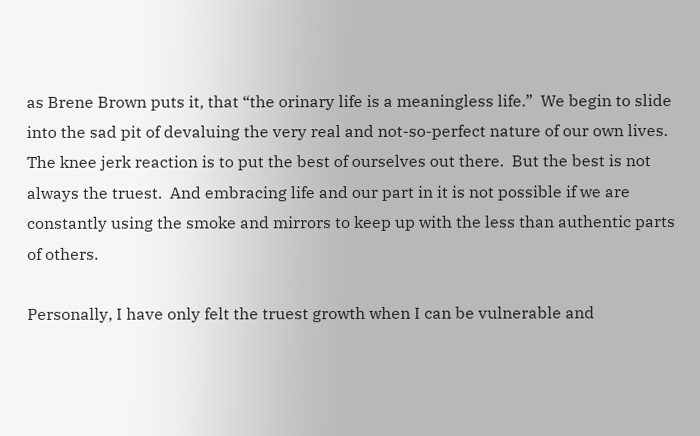as Brene Brown puts it, that “the orinary life is a meaningless life.”  We begin to slide into the sad pit of devaluing the very real and not-so-perfect nature of our own lives.  The knee jerk reaction is to put the best of ourselves out there.  But the best is not always the truest.  And embracing life and our part in it is not possible if we are constantly using the smoke and mirrors to keep up with the less than authentic parts of others.

Personally, I have only felt the truest growth when I can be vulnerable and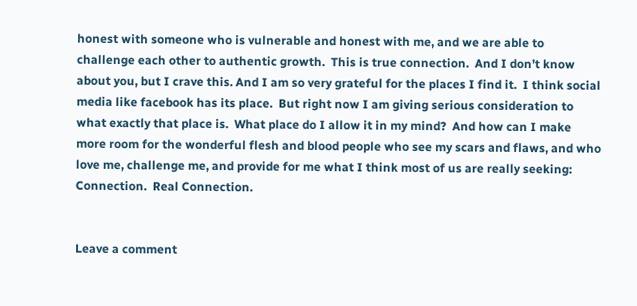honest with someone who is vulnerable and honest with me, and we are able to challenge each other to authentic growth.  This is true connection.  And I don’t know about you, but I crave this. And I am so very grateful for the places I find it.  I think social media like facebook has its place.  But right now I am giving serious consideration to what exactly that place is.  What place do I allow it in my mind?  And how can I make more room for the wonderful flesh and blood people who see my scars and flaws, and who love me, challenge me, and provide for me what I think most of us are really seeking:  Connection.  Real Connection.


Leave a comment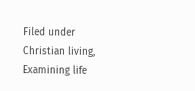Filed under Christian living, Examining life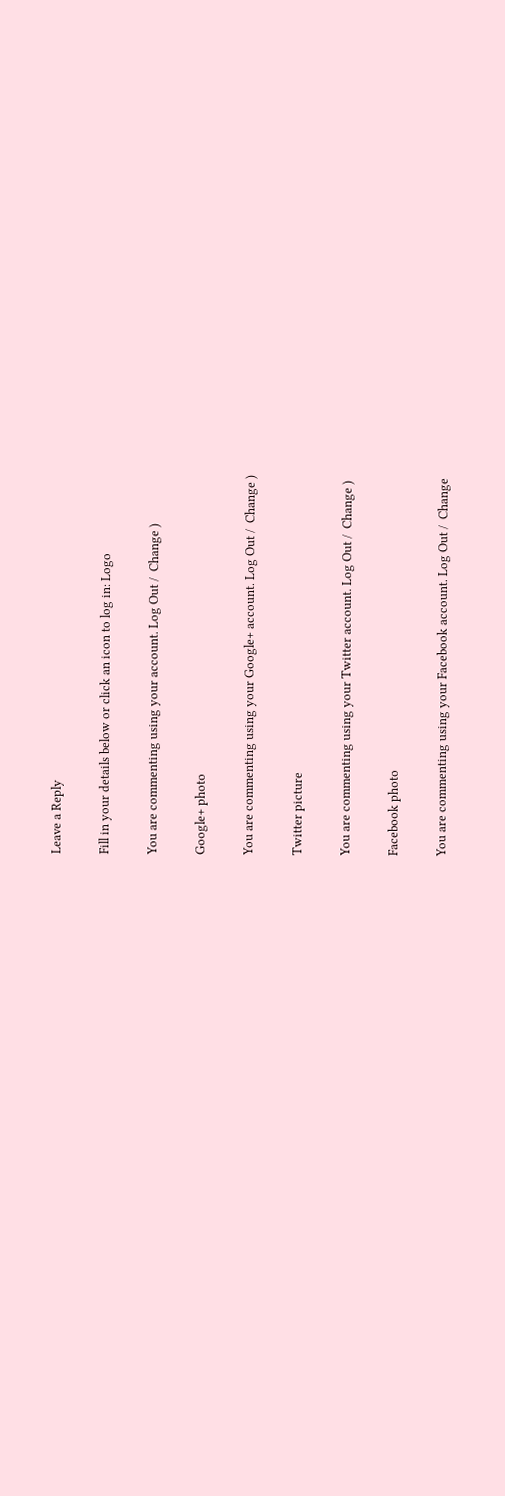Leave a Reply

Fill in your details below or click an icon to log in: Logo

You are commenting using your account. Log Out /  Change )

Google+ photo

You are commenting using your Google+ account. Log Out /  Change )

Twitter picture

You are commenting using your Twitter account. Log Out /  Change )

Facebook photo

You are commenting using your Facebook account. Log Out /  Change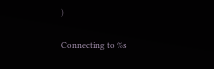)


Connecting to %s